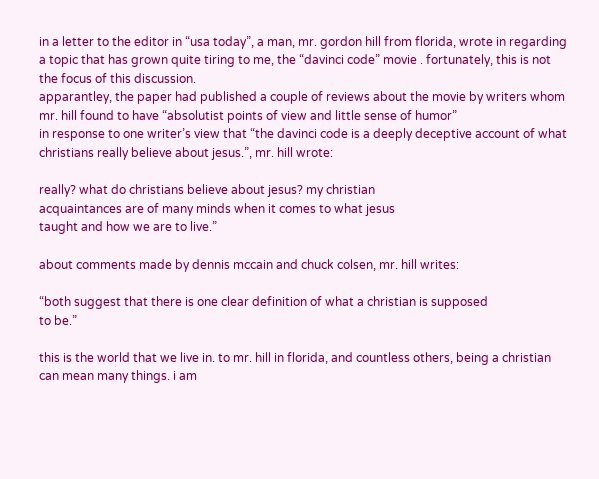in a letter to the editor in “usa today”, a man, mr. gordon hill from florida, wrote in regarding a topic that has grown quite tiring to me, the “davinci code” movie . fortunately, this is not the focus of this discussion.
apparantley, the paper had published a couple of reviews about the movie by writers whom mr. hill found to have “absolutist points of view and little sense of humor”
in response to one writer’s view that “the davinci code is a deeply deceptive account of what christians really believe about jesus.”, mr. hill wrote:

really? what do christians believe about jesus? my christian
acquaintances are of many minds when it comes to what jesus
taught and how we are to live.”

about comments made by dennis mccain and chuck colsen, mr. hill writes:

“both suggest that there is one clear definition of what a christian is supposed
to be.”

this is the world that we live in. to mr. hill in florida, and countless others, being a christian can mean many things. i am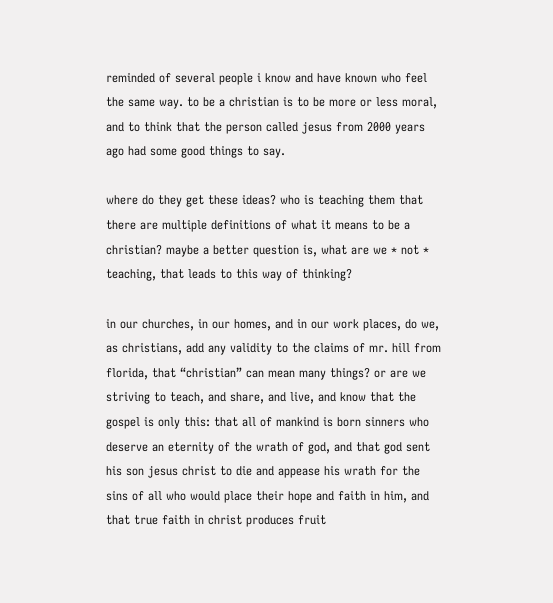reminded of several people i know and have known who feel the same way. to be a christian is to be more or less moral, and to think that the person called jesus from 2000 years ago had some good things to say.

where do they get these ideas? who is teaching them that there are multiple definitions of what it means to be a christian? maybe a better question is, what are we * not * teaching, that leads to this way of thinking?

in our churches, in our homes, and in our work places, do we, as christians, add any validity to the claims of mr. hill from florida, that “christian” can mean many things? or are we striving to teach, and share, and live, and know that the gospel is only this: that all of mankind is born sinners who deserve an eternity of the wrath of god, and that god sent his son jesus christ to die and appease his wrath for the sins of all who would place their hope and faith in him, and that true faith in christ produces fruit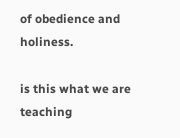of obedience and holiness.

is this what we are teaching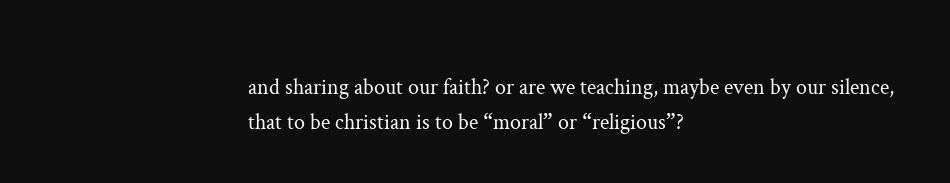and sharing about our faith? or are we teaching, maybe even by our silence, that to be christian is to be “moral” or “religious”?